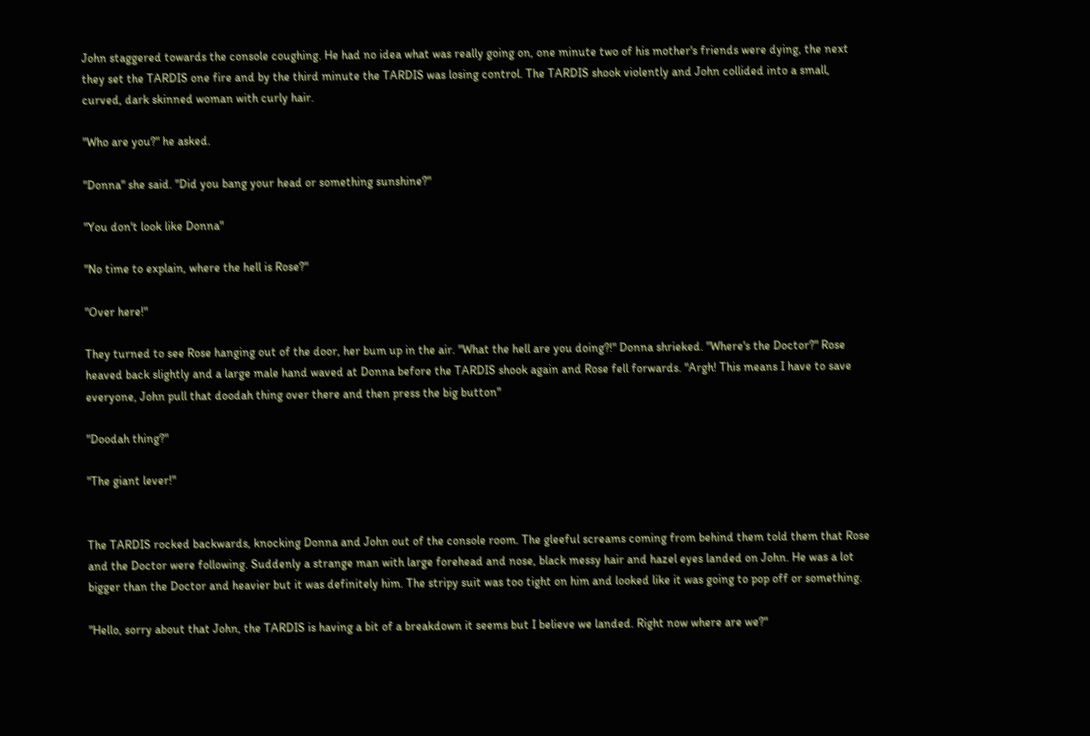John staggered towards the console coughing. He had no idea what was really going on, one minute two of his mother's friends were dying, the next they set the TARDIS one fire and by the third minute the TARDIS was losing control. The TARDIS shook violently and John collided into a small, curved, dark skinned woman with curly hair.

"Who are you?" he asked.

"Donna" she said. "Did you bang your head or something sunshine?"

"You don't look like Donna"

"No time to explain, where the hell is Rose?"

"Over here!"

They turned to see Rose hanging out of the door, her bum up in the air. "What the hell are you doing?!" Donna shrieked. "Where's the Doctor?" Rose heaved back slightly and a large male hand waved at Donna before the TARDIS shook again and Rose fell forwards. "Argh! This means I have to save everyone, John pull that doodah thing over there and then press the big button"

"Doodah thing?"

"The giant lever!"


The TARDIS rocked backwards, knocking Donna and John out of the console room. The gleeful screams coming from behind them told them that Rose and the Doctor were following. Suddenly a strange man with large forehead and nose, black messy hair and hazel eyes landed on John. He was a lot bigger than the Doctor and heavier but it was definitely him. The stripy suit was too tight on him and looked like it was going to pop off or something.

"Hello, sorry about that John, the TARDIS is having a bit of a breakdown it seems but I believe we landed. Right now where are we?"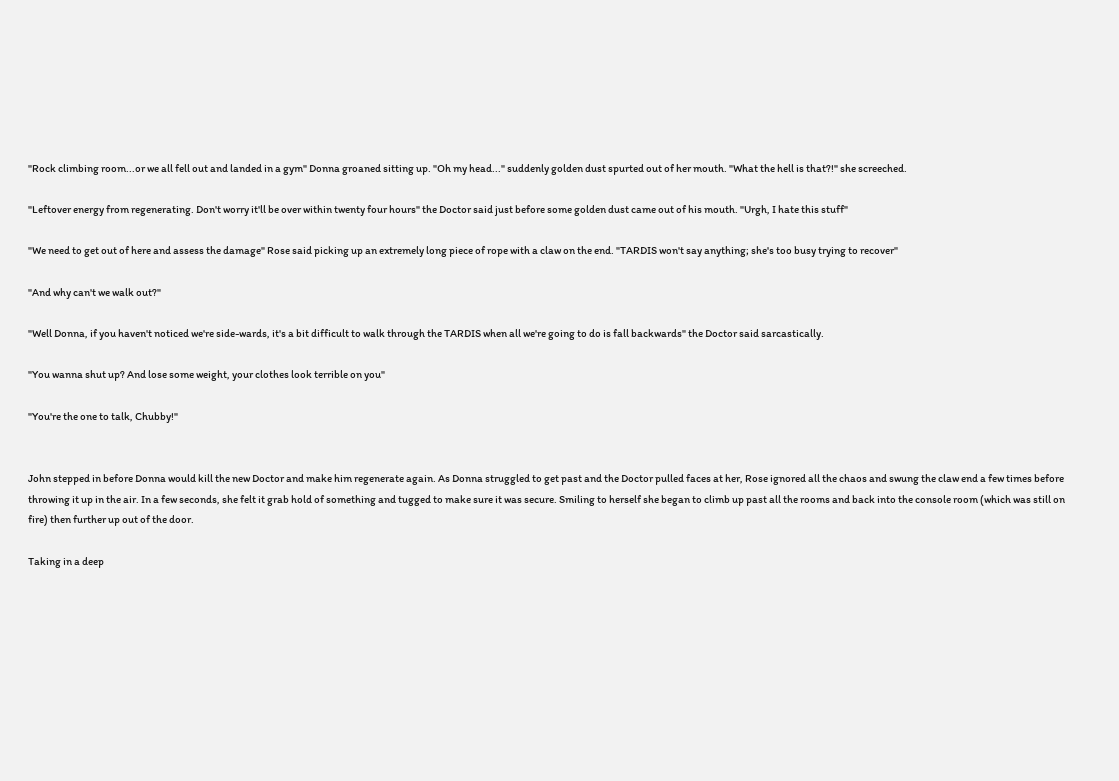"Rock climbing room...or we all fell out and landed in a gym" Donna groaned sitting up. "Oh my head..." suddenly golden dust spurted out of her mouth. "What the hell is that?!" she screeched.

"Leftover energy from regenerating. Don't worry it'll be over within twenty four hours" the Doctor said just before some golden dust came out of his mouth. "Urgh, I hate this stuff"

"We need to get out of here and assess the damage" Rose said picking up an extremely long piece of rope with a claw on the end. "TARDIS won't say anything; she's too busy trying to recover"

"And why can't we walk out?"

"Well Donna, if you haven't noticed we're side-wards, it's a bit difficult to walk through the TARDIS when all we're going to do is fall backwards" the Doctor said sarcastically.

"You wanna shut up? And lose some weight, your clothes look terrible on you"

"You're the one to talk, Chubby!"


John stepped in before Donna would kill the new Doctor and make him regenerate again. As Donna struggled to get past and the Doctor pulled faces at her, Rose ignored all the chaos and swung the claw end a few times before throwing it up in the air. In a few seconds, she felt it grab hold of something and tugged to make sure it was secure. Smiling to herself she began to climb up past all the rooms and back into the console room (which was still on fire) then further up out of the door.

Taking in a deep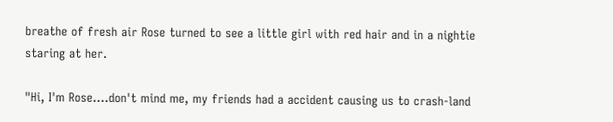breathe of fresh air Rose turned to see a little girl with red hair and in a nightie staring at her.

"Hi, I'm Rose....don't mind me, my friends had a accident causing us to crash-land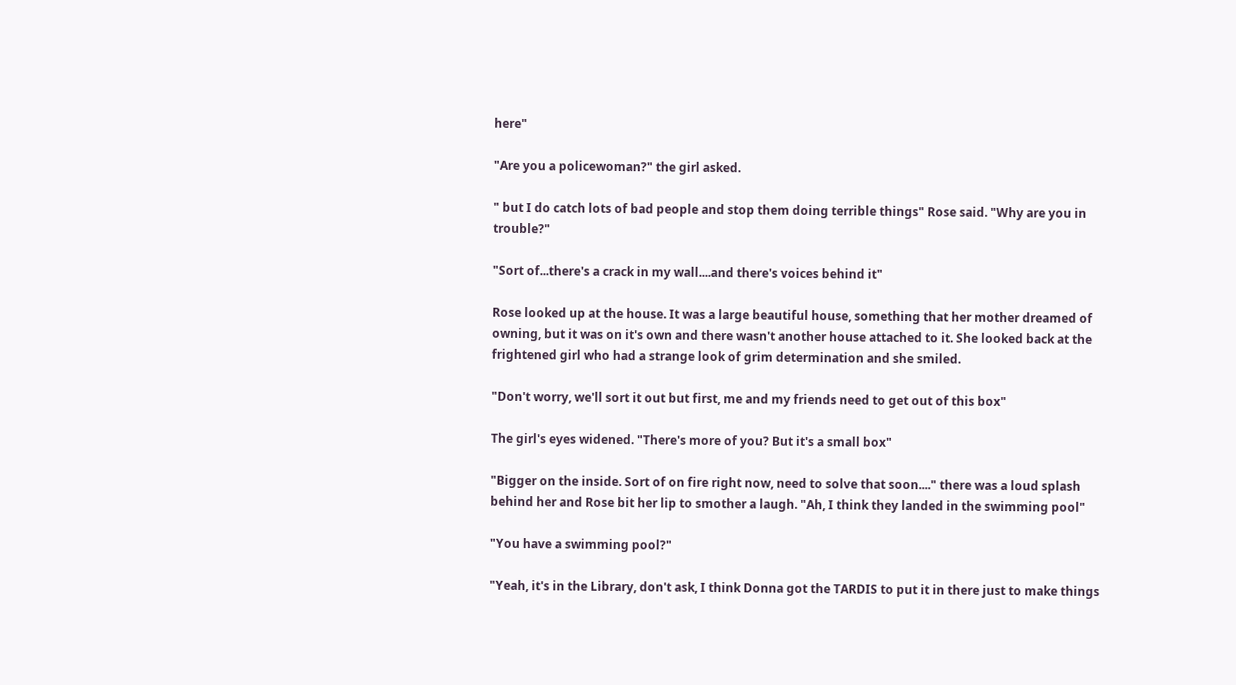here"

"Are you a policewoman?" the girl asked.

" but I do catch lots of bad people and stop them doing terrible things" Rose said. "Why are you in trouble?"

"Sort of...there's a crack in my wall....and there's voices behind it"

Rose looked up at the house. It was a large beautiful house, something that her mother dreamed of owning, but it was on it's own and there wasn't another house attached to it. She looked back at the frightened girl who had a strange look of grim determination and she smiled.

"Don't worry, we'll sort it out but first, me and my friends need to get out of this box"

The girl's eyes widened. "There's more of you? But it's a small box"

"Bigger on the inside. Sort of on fire right now, need to solve that soon...." there was a loud splash behind her and Rose bit her lip to smother a laugh. "Ah, I think they landed in the swimming pool"

"You have a swimming pool?"

"Yeah, it's in the Library, don't ask, I think Donna got the TARDIS to put it in there just to make things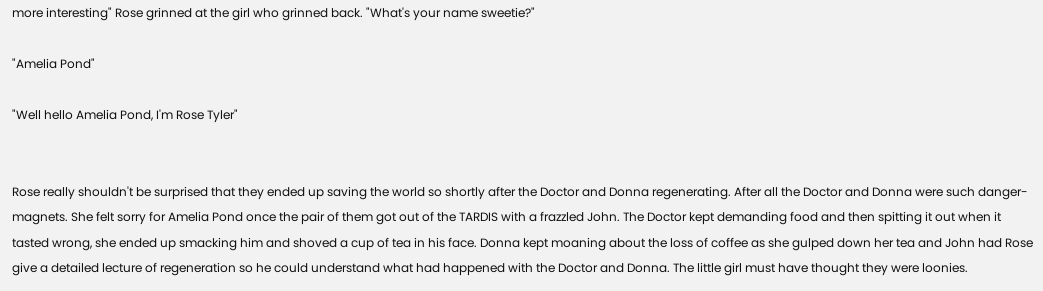more interesting" Rose grinned at the girl who grinned back. "What's your name sweetie?"

"Amelia Pond"

"Well hello Amelia Pond, I'm Rose Tyler"


Rose really shouldn't be surprised that they ended up saving the world so shortly after the Doctor and Donna regenerating. After all the Doctor and Donna were such danger-magnets. She felt sorry for Amelia Pond once the pair of them got out of the TARDIS with a frazzled John. The Doctor kept demanding food and then spitting it out when it tasted wrong, she ended up smacking him and shoved a cup of tea in his face. Donna kept moaning about the loss of coffee as she gulped down her tea and John had Rose give a detailed lecture of regeneration so he could understand what had happened with the Doctor and Donna. The little girl must have thought they were loonies.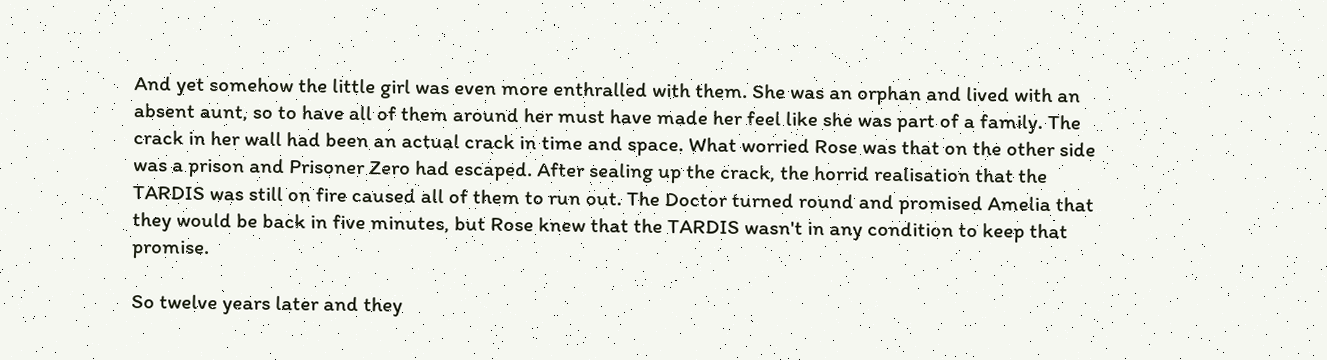And yet somehow the little girl was even more enthralled with them. She was an orphan and lived with an absent aunt, so to have all of them around her must have made her feel like she was part of a family. The crack in her wall had been an actual crack in time and space. What worried Rose was that on the other side was a prison and Prisoner Zero had escaped. After sealing up the crack, the horrid realisation that the TARDIS was still on fire caused all of them to run out. The Doctor turned round and promised Amelia that they would be back in five minutes, but Rose knew that the TARDIS wasn't in any condition to keep that promise.

So twelve years later and they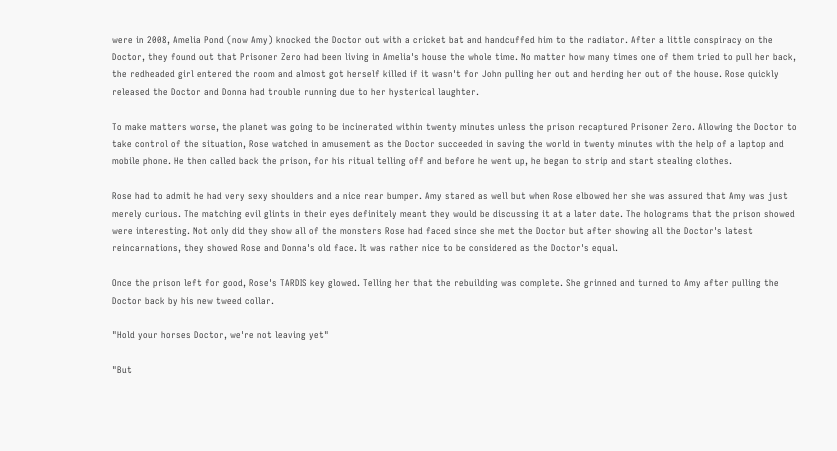were in 2008, Amelia Pond (now Amy) knocked the Doctor out with a cricket bat and handcuffed him to the radiator. After a little conspiracy on the Doctor, they found out that Prisoner Zero had been living in Amelia's house the whole time. No matter how many times one of them tried to pull her back, the redheaded girl entered the room and almost got herself killed if it wasn't for John pulling her out and herding her out of the house. Rose quickly released the Doctor and Donna had trouble running due to her hysterical laughter.

To make matters worse, the planet was going to be incinerated within twenty minutes unless the prison recaptured Prisoner Zero. Allowing the Doctor to take control of the situation, Rose watched in amusement as the Doctor succeeded in saving the world in twenty minutes with the help of a laptop and mobile phone. He then called back the prison, for his ritual telling off and before he went up, he began to strip and start stealing clothes.

Rose had to admit he had very sexy shoulders and a nice rear bumper. Amy stared as well but when Rose elbowed her she was assured that Amy was just merely curious. The matching evil glints in their eyes definitely meant they would be discussing it at a later date. The holograms that the prison showed were interesting. Not only did they show all of the monsters Rose had faced since she met the Doctor but after showing all the Doctor's latest reincarnations, they showed Rose and Donna's old face. It was rather nice to be considered as the Doctor's equal.

Once the prison left for good, Rose's TARDIS key glowed. Telling her that the rebuilding was complete. She grinned and turned to Amy after pulling the Doctor back by his new tweed collar.

"Hold your horses Doctor, we're not leaving yet"

"But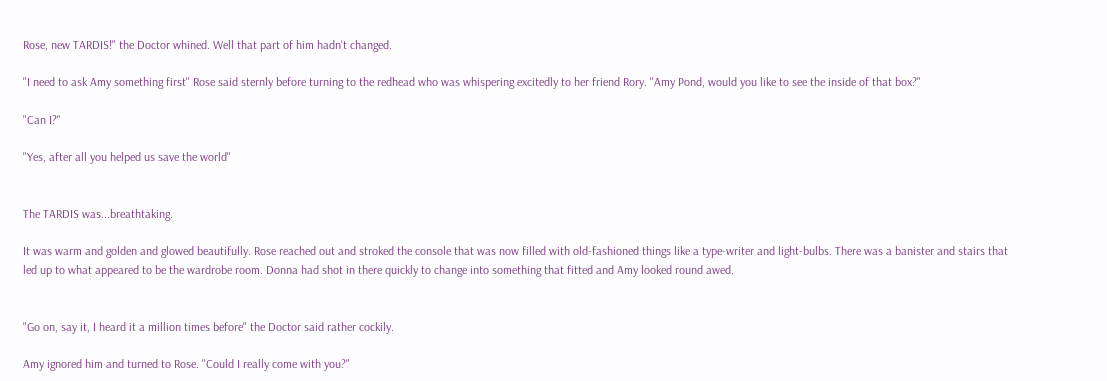Rose, new TARDIS!" the Doctor whined. Well that part of him hadn't changed.

"I need to ask Amy something first" Rose said sternly before turning to the redhead who was whispering excitedly to her friend Rory. "Amy Pond, would you like to see the inside of that box?"

"Can I?"

"Yes, after all you helped us save the world"


The TARDIS was...breathtaking.

It was warm and golden and glowed beautifully. Rose reached out and stroked the console that was now filled with old-fashioned things like a type-writer and light-bulbs. There was a banister and stairs that led up to what appeared to be the wardrobe room. Donna had shot in there quickly to change into something that fitted and Amy looked round awed.


"Go on, say it, I heard it a million times before" the Doctor said rather cockily.

Amy ignored him and turned to Rose. "Could I really come with you?"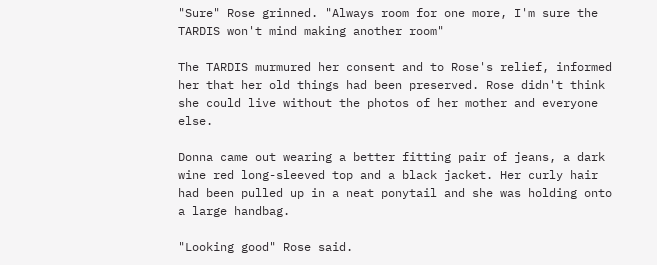"Sure" Rose grinned. "Always room for one more, I'm sure the TARDIS won't mind making another room"

The TARDIS murmured her consent and to Rose's relief, informed her that her old things had been preserved. Rose didn't think she could live without the photos of her mother and everyone else.

Donna came out wearing a better fitting pair of jeans, a dark wine red long-sleeved top and a black jacket. Her curly hair had been pulled up in a neat ponytail and she was holding onto a large handbag.

"Looking good" Rose said.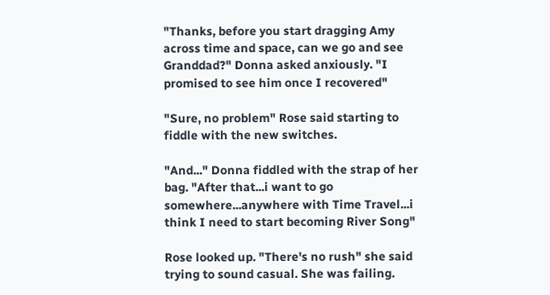"Thanks, before you start dragging Amy across time and space, can we go and see Granddad?" Donna asked anxiously. "I promised to see him once I recovered"

"Sure, no problem" Rose said starting to fiddle with the new switches.

"And..." Donna fiddled with the strap of her bag. "After that...i want to go somewhere...anywhere with Time Travel...i think I need to start becoming River Song"

Rose looked up. "There's no rush" she said trying to sound casual. She was failing.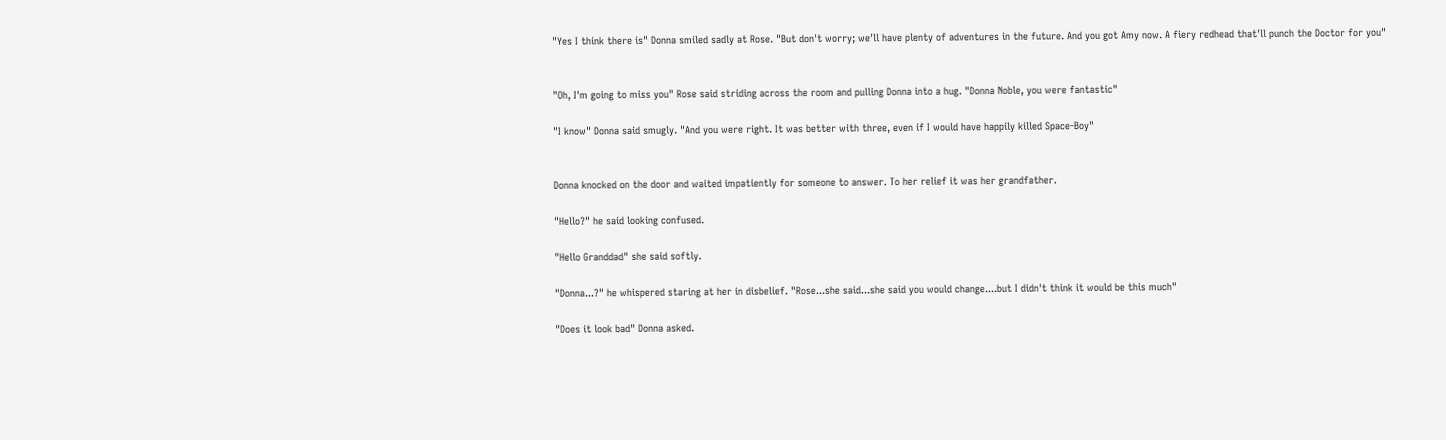"Yes I think there is" Donna smiled sadly at Rose. "But don't worry; we'll have plenty of adventures in the future. And you got Amy now. A fiery redhead that'll punch the Doctor for you"


"Oh, I'm going to miss you" Rose said striding across the room and pulling Donna into a hug. "Donna Noble, you were fantastic"

"I know" Donna said smugly. "And you were right. It was better with three, even if I would have happily killed Space-Boy"


Donna knocked on the door and waited impatiently for someone to answer. To her relief it was her grandfather.

"Hello?" he said looking confused.

"Hello Granddad" she said softly.

"Donna...?" he whispered staring at her in disbelief. "Rose...she said...she said you would change....but I didn't think it would be this much"

"Does it look bad" Donna asked.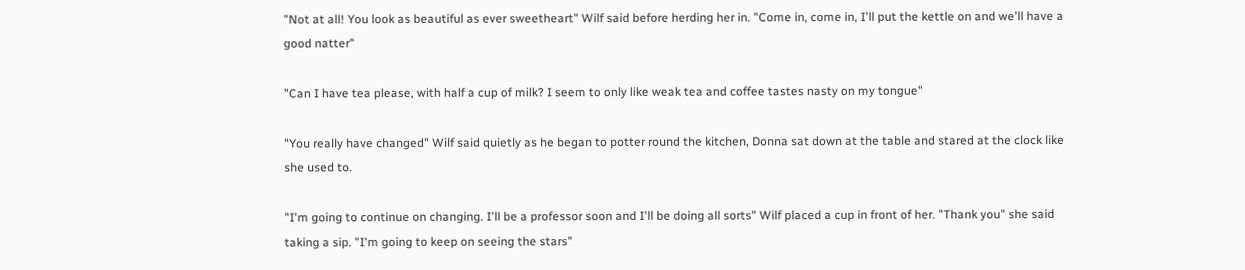"Not at all! You look as beautiful as ever sweetheart" Wilf said before herding her in. "Come in, come in, I'll put the kettle on and we'll have a good natter"

"Can I have tea please, with half a cup of milk? I seem to only like weak tea and coffee tastes nasty on my tongue"

"You really have changed" Wilf said quietly as he began to potter round the kitchen, Donna sat down at the table and stared at the clock like she used to.

"I'm going to continue on changing. I'll be a professor soon and I'll be doing all sorts" Wilf placed a cup in front of her. "Thank you" she said taking a sip. "I'm going to keep on seeing the stars"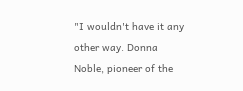"I wouldn't have it any other way. Donna Noble, pioneer of the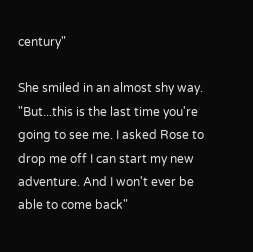century"

She smiled in an almost shy way. "But...this is the last time you're going to see me. I asked Rose to drop me off I can start my new adventure. And I won't ever be able to come back"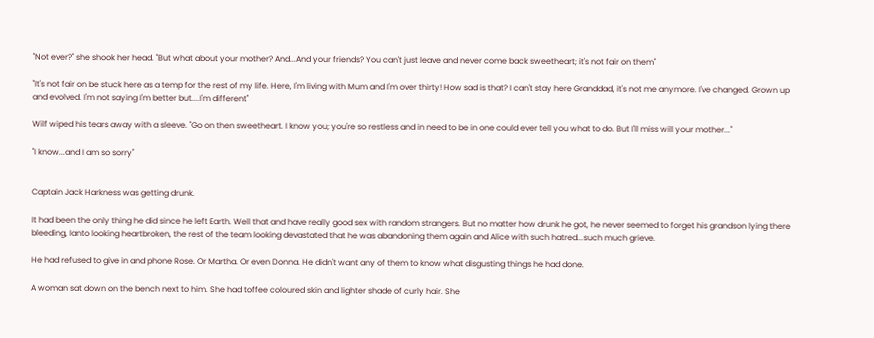"Not ever?" she shook her head. "But what about your mother? And...And your friends? You can't just leave and never come back sweetheart; it's not fair on them"

"It's not fair on be stuck here as a temp for the rest of my life. Here, I'm living with Mum and I'm over thirty! How sad is that? I can't stay here Granddad, it's not me anymore. I've changed. Grown up and evolved. I'm not saying I'm better but....I'm different"

Wilf wiped his tears away with a sleeve. "Go on then sweetheart. I know you; you're so restless and in need to be in one could ever tell you what to do. But I'll miss will your mother..."

"I know...and I am so sorry"


Captain Jack Harkness was getting drunk.

It had been the only thing he did since he left Earth. Well that and have really good sex with random strangers. But no matter how drunk he got, he never seemed to forget his grandson lying there bleeding, Ianto looking heartbroken, the rest of the team looking devastated that he was abandoning them again and Alice with such hatred...such much grieve.

He had refused to give in and phone Rose. Or Martha. Or even Donna. He didn't want any of them to know what disgusting things he had done.

A woman sat down on the bench next to him. She had toffee coloured skin and lighter shade of curly hair. She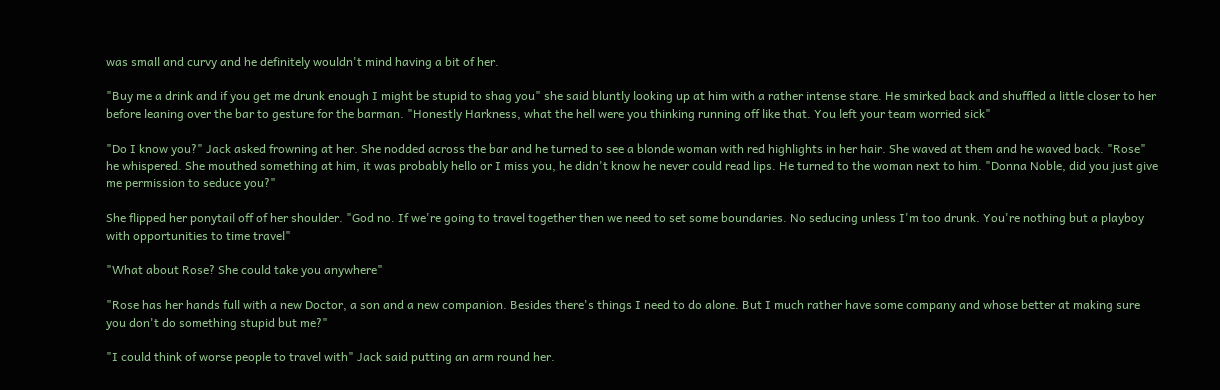was small and curvy and he definitely wouldn't mind having a bit of her.

"Buy me a drink and if you get me drunk enough I might be stupid to shag you" she said bluntly looking up at him with a rather intense stare. He smirked back and shuffled a little closer to her before leaning over the bar to gesture for the barman. "Honestly Harkness, what the hell were you thinking running off like that. You left your team worried sick"

"Do I know you?" Jack asked frowning at her. She nodded across the bar and he turned to see a blonde woman with red highlights in her hair. She waved at them and he waved back. "Rose" he whispered. She mouthed something at him, it was probably hello or I miss you, he didn't know he never could read lips. He turned to the woman next to him. "Donna Noble, did you just give me permission to seduce you?"

She flipped her ponytail off of her shoulder. "God no. If we're going to travel together then we need to set some boundaries. No seducing unless I'm too drunk. You're nothing but a playboy with opportunities to time travel"

"What about Rose? She could take you anywhere"

"Rose has her hands full with a new Doctor, a son and a new companion. Besides there's things I need to do alone. But I much rather have some company and whose better at making sure you don't do something stupid but me?"

"I could think of worse people to travel with" Jack said putting an arm round her.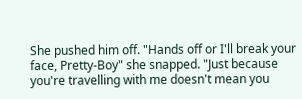She pushed him off. "Hands off or I'll break your face, Pretty-Boy" she snapped. "Just because you're travelling with me doesn't mean you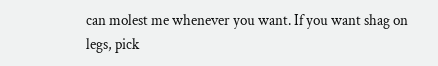can molest me whenever you want. If you want shag on legs, pick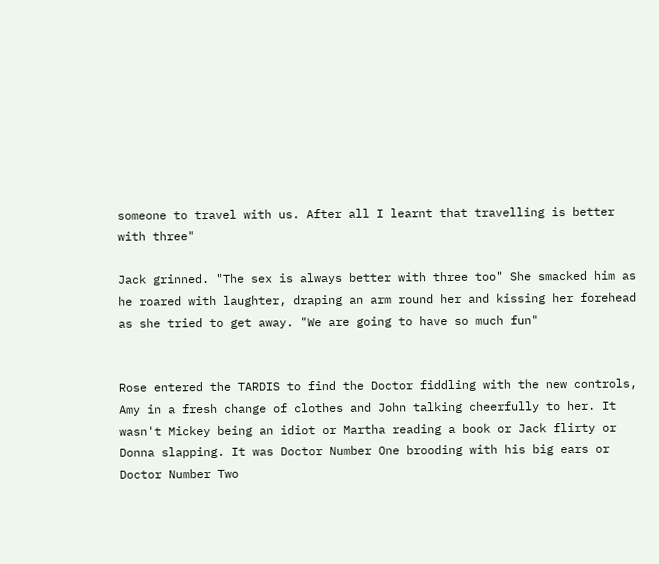someone to travel with us. After all I learnt that travelling is better with three"

Jack grinned. "The sex is always better with three too" She smacked him as he roared with laughter, draping an arm round her and kissing her forehead as she tried to get away. "We are going to have so much fun"


Rose entered the TARDIS to find the Doctor fiddling with the new controls, Amy in a fresh change of clothes and John talking cheerfully to her. It wasn't Mickey being an idiot or Martha reading a book or Jack flirty or Donna slapping. It was Doctor Number One brooding with his big ears or Doctor Number Two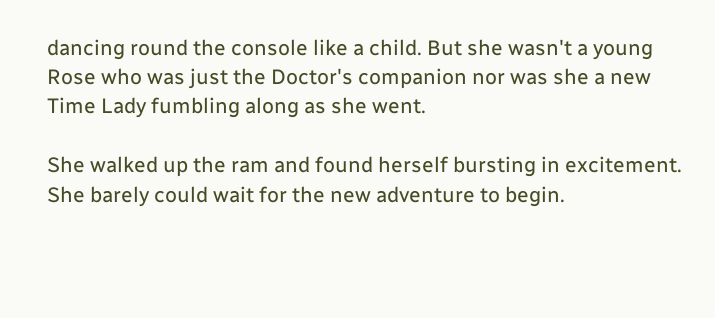dancing round the console like a child. But she wasn't a young Rose who was just the Doctor's companion nor was she a new Time Lady fumbling along as she went.

She walked up the ram and found herself bursting in excitement. She barely could wait for the new adventure to begin.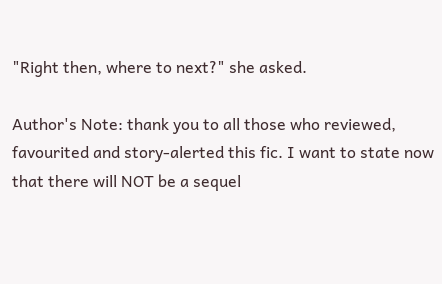"Right then, where to next?" she asked.

Author's Note: thank you to all those who reviewed, favourited and story-alerted this fic. I want to state now that there will NOT be a sequel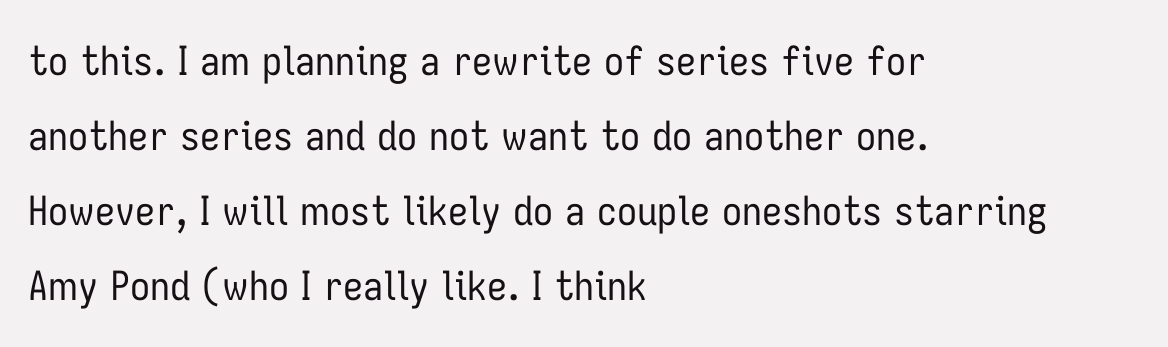to this. I am planning a rewrite of series five for another series and do not want to do another one. However, I will most likely do a couple oneshots starring Amy Pond (who I really like. I think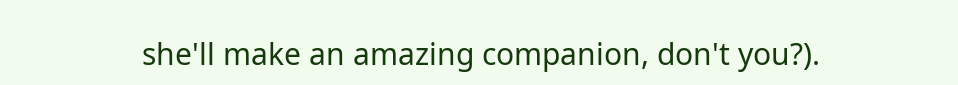she'll make an amazing companion, don't you?).